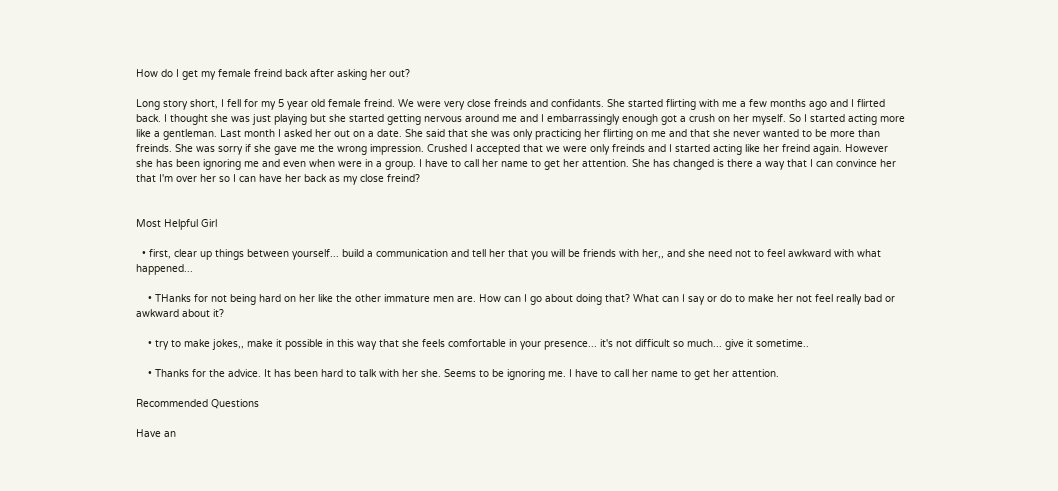How do I get my female freind back after asking her out?

Long story short, I fell for my 5 year old female freind. We were very close freinds and confidants. She started flirting with me a few months ago and I flirted back. I thought she was just playing but she started getting nervous around me and I embarrassingly enough got a crush on her myself. So I started acting more like a gentleman. Last month I asked her out on a date. She said that she was only practicing her flirting on me and that she never wanted to be more than freinds. She was sorry if she gave me the wrong impression. Crushed I accepted that we were only freinds and I started acting like her freind again. However she has been ignoring me and even when were in a group. I have to call her name to get her attention. She has changed is there a way that I can convince her that I'm over her so I can have her back as my close freind?


Most Helpful Girl

  • first, clear up things between yourself... build a communication and tell her that you will be friends with her,, and she need not to feel awkward with what happened...

    • THanks for not being hard on her like the other immature men are. How can I go about doing that? What can I say or do to make her not feel really bad or awkward about it?

    • try to make jokes,, make it possible in this way that she feels comfortable in your presence... it's not difficult so much... give it sometime..

    • Thanks for the advice. It has been hard to talk with her she. Seems to be ignoring me. I have to call her name to get her attention.

Recommended Questions

Have an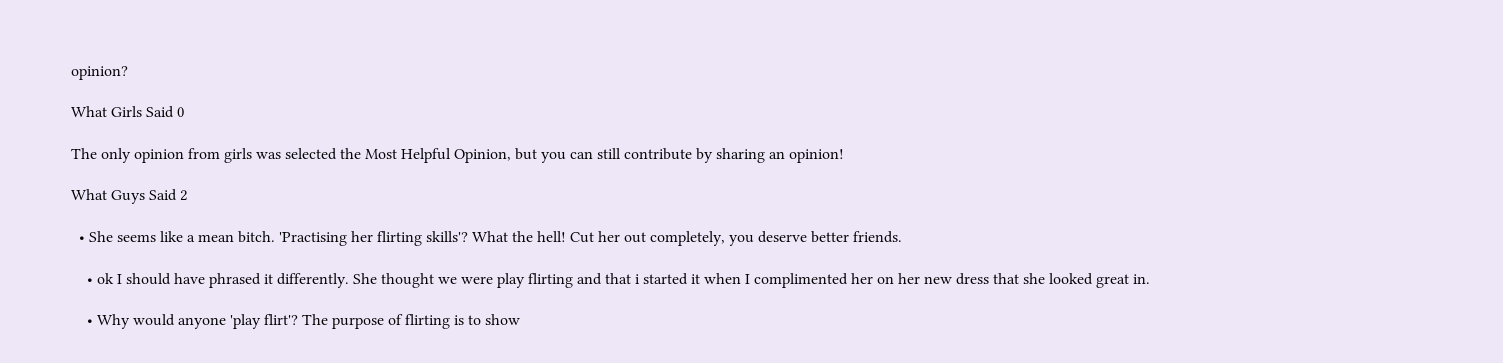opinion?

What Girls Said 0

The only opinion from girls was selected the Most Helpful Opinion, but you can still contribute by sharing an opinion!

What Guys Said 2

  • She seems like a mean bitch. 'Practising her flirting skills'? What the hell! Cut her out completely, you deserve better friends.

    • ok I should have phrased it differently. She thought we were play flirting and that i started it when I complimented her on her new dress that she looked great in.

    • Why would anyone 'play flirt'? The purpose of flirting is to show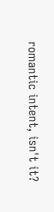romantic intent, isn't it?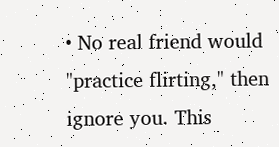• No real friend would "practice flirting," then ignore you. This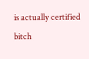is actually certified bitch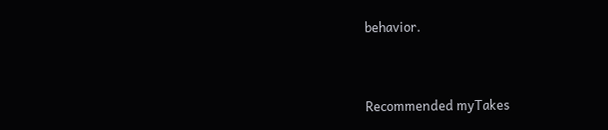behavior.


Recommended myTakes